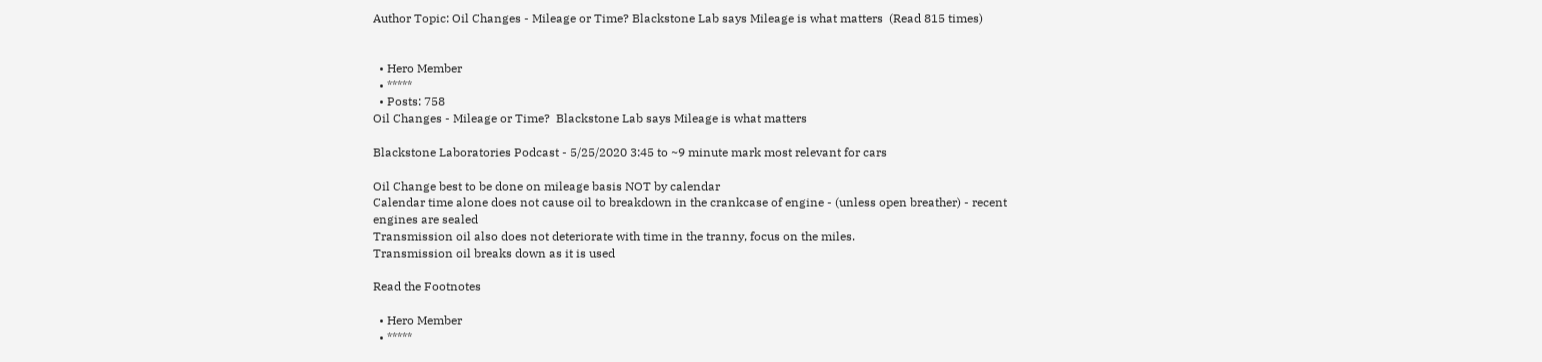Author Topic: Oil Changes - Mileage or Time? Blackstone Lab says Mileage is what matters  (Read 815 times)


  • Hero Member
  • *****
  • Posts: 758
Oil Changes - Mileage or Time?  Blackstone Lab says Mileage is what matters

Blackstone Laboratories Podcast - 5/25/2020 3:45 to ~9 minute mark most relevant for cars

Oil Change best to be done on mileage basis NOT by calendar
Calendar time alone does not cause oil to breakdown in the crankcase of engine - (unless open breather) - recent engines are sealed
Transmission oil also does not deteriorate with time in the tranny, focus on the miles.
Transmission oil breaks down as it is used

Read the Footnotes

  • Hero Member
  • *****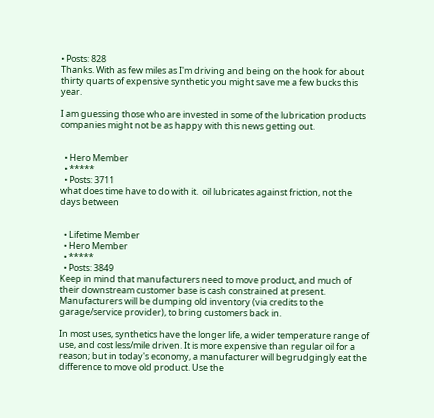• Posts: 828
Thanks. With as few miles as I'm driving and being on the hook for about thirty quarts of expensive synthetic you might save me a few bucks this year.

I am guessing those who are invested in some of the lubrication products companies might not be as happy with this news getting out.


  • Hero Member
  • *****
  • Posts: 3711
what does time have to do with it.  oil lubricates against friction, not the days between


  • Lifetime Member
  • Hero Member
  • *****
  • Posts: 3849
Keep in mind that manufacturers need to move product, and much of their downstream customer base is cash constrained at present. Manufacturers will be dumping old inventory (via credits to the garage/service provider), to bring customers back in.

In most uses, synthetics have the longer life, a wider temperature range of use, and cost less/mile driven. It is more expensive than regular oil for a reason; but in today's economy, a manufacturer will begrudgingly eat the difference to move old product. Use the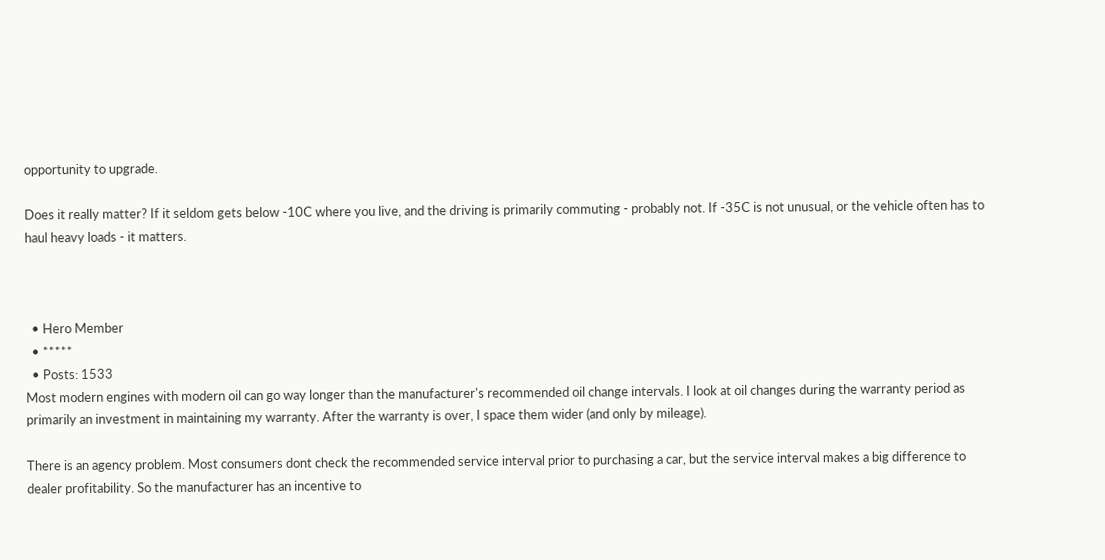opportunity to upgrade.

Does it really matter? If it seldom gets below -10C where you live, and the driving is primarily commuting - probably not. If -35C is not unusual, or the vehicle often has to haul heavy loads - it matters.



  • Hero Member
  • *****
  • Posts: 1533
Most modern engines with modern oil can go way longer than the manufacturer's recommended oil change intervals. I look at oil changes during the warranty period as primarily an investment in maintaining my warranty. After the warranty is over, I space them wider (and only by mileage).

There is an agency problem. Most consumers dont check the recommended service interval prior to purchasing a car, but the service interval makes a big difference to dealer profitability. So the manufacturer has an incentive to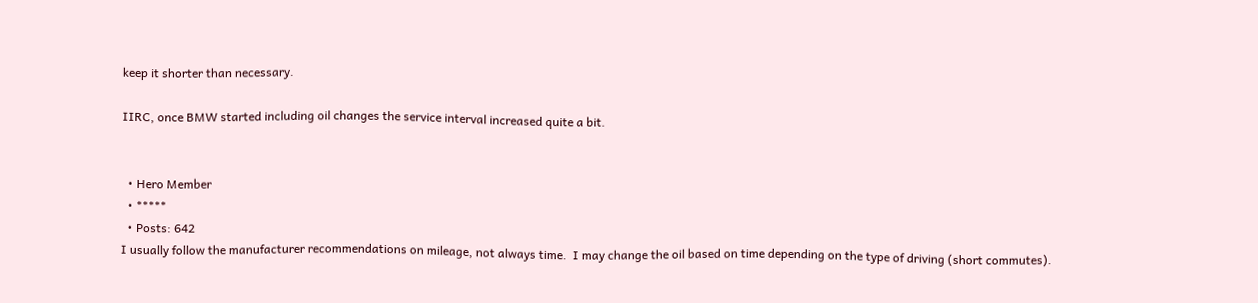keep it shorter than necessary.

IIRC, once BMW started including oil changes the service interval increased quite a bit.


  • Hero Member
  • *****
  • Posts: 642
I usually follow the manufacturer recommendations on mileage, not always time.  I may change the oil based on time depending on the type of driving (short commutes).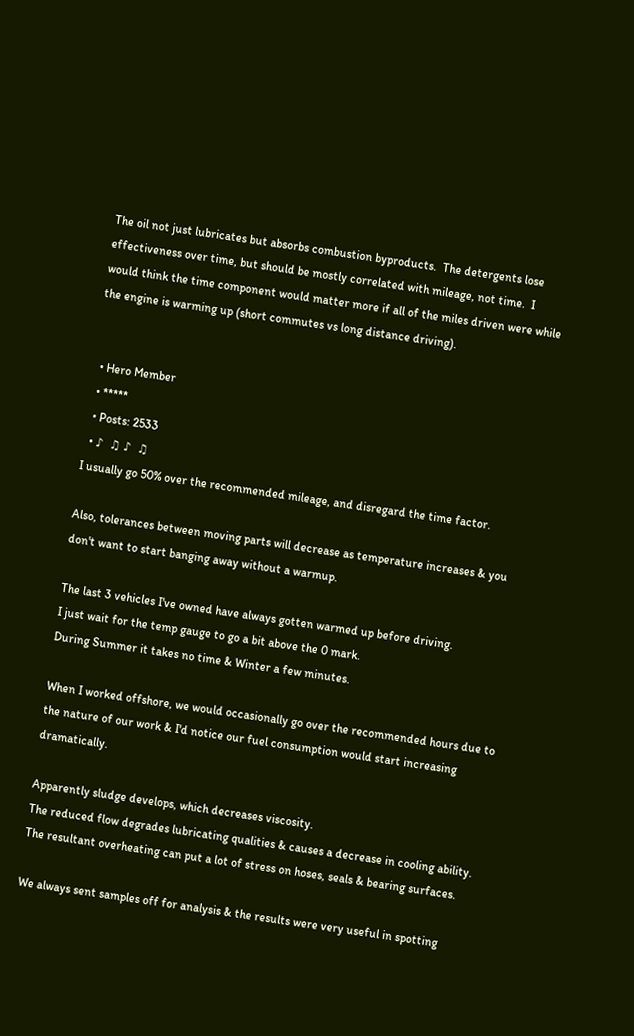The oil not just lubricates but absorbs combustion byproducts.  The detergents lose effectiveness over time, but should be mostly correlated with mileage, not time.  I would think the time component would matter more if all of the miles driven were while the engine is warming up (short commutes vs long distance driving).


  • Hero Member
  • *****
  • Posts: 2533
  • ♪  ♫ ♪  ♫
I usually go 50% over the recommended mileage, and disregard the time factor.

Also, tolerances between moving parts will decrease as temperature increases & you don't want to start banging away without a warmup.

The last 3 vehicles I've owned have always gotten warmed up before driving.
I just wait for the temp gauge to go a bit above the 0 mark.
During Summer it takes no time & Winter a few minutes.

When I worked offshore, we would occasionally go over the recommended hours due to the nature of our work & I'd notice our fuel consumption would start increasing dramatically.

Apparently sludge develops, which decreases viscosity.
The reduced flow degrades lubricating qualities & causes a decrease in cooling ability.
The resultant overheating can put a lot of stress on hoses, seals & bearing surfaces.

We always sent samples off for analysis & the results were very useful in spotting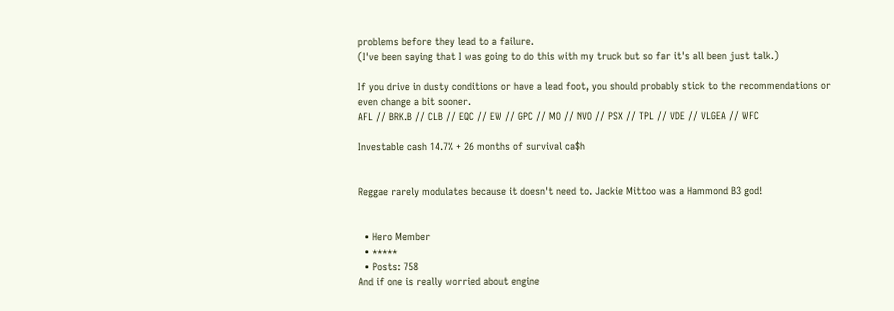problems before they lead to a failure.
(I've been saying that I was going to do this with my truck but so far it's all been just talk.)

If you drive in dusty conditions or have a lead foot, you should probably stick to the recommendations or even change a bit sooner.
AFL // BRK.B // CLB // EQC // EW // GPC // MO // NVO // PSX // TPL // VDE // VLGEA // WFC

Investable cash 14.7% + 26 months of survival ca$h


Reggae rarely modulates because it doesn't need to. Jackie Mittoo was a Hammond B3 god!


  • Hero Member
  • *****
  • Posts: 758
And if one is really worried about engine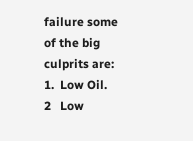failure some of the big culprits are:
1.  Low Oil.
2   Low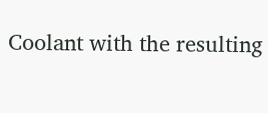Coolant with the resulting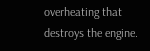overheating that destroys the engine.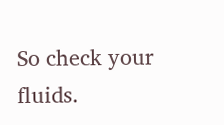So check your fluids.